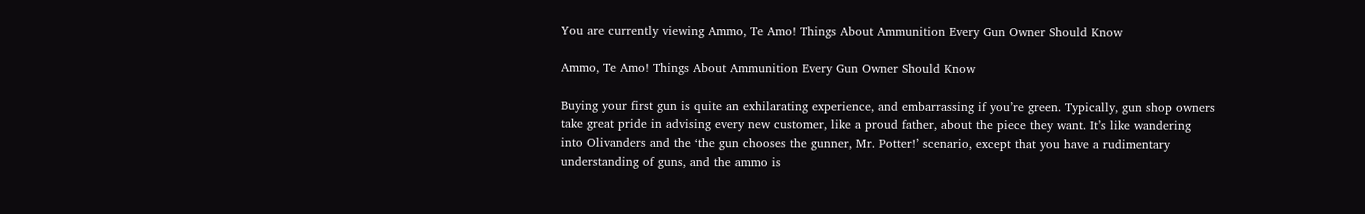You are currently viewing Ammo, Te Amo! Things About Ammunition Every Gun Owner Should Know

Ammo, Te Amo! Things About Ammunition Every Gun Owner Should Know

Buying your first gun is quite an exhilarating experience, and embarrassing if you’re green. Typically, gun shop owners take great pride in advising every new customer, like a proud father, about the piece they want. It’s like wandering into Olivanders and the ‘the gun chooses the gunner, Mr. Potter!’ scenario, except that you have a rudimentary understanding of guns, and the ammo is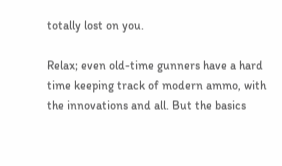totally lost on you.

Relax; even old-time gunners have a hard time keeping track of modern ammo, with the innovations and all. But the basics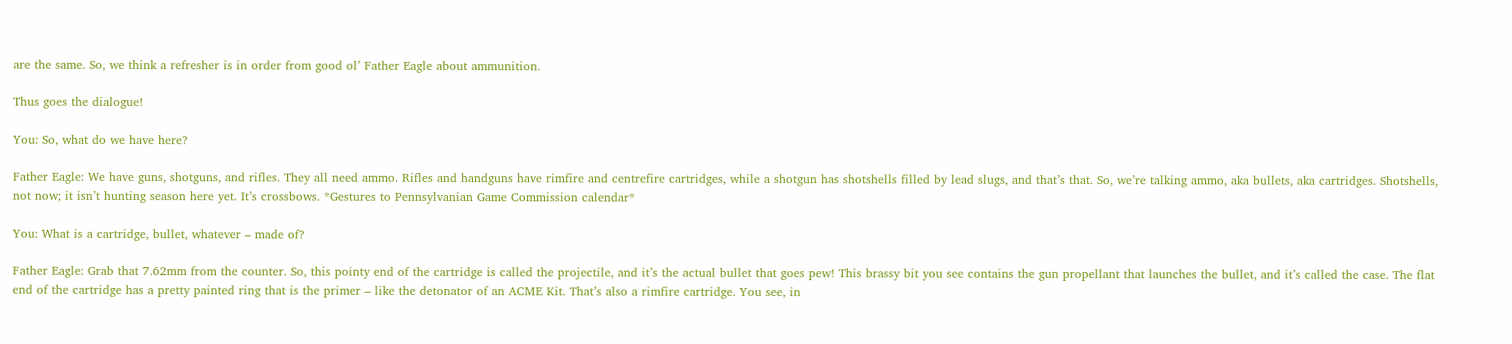are the same. So, we think a refresher is in order from good ol’ Father Eagle about ammunition.

Thus goes the dialogue!

You: So, what do we have here?

Father Eagle: We have guns, shotguns, and rifles. They all need ammo. Rifles and handguns have rimfire and centrefire cartridges, while a shotgun has shotshells filled by lead slugs, and that’s that. So, we’re talking ammo, aka bullets, aka cartridges. Shotshells, not now; it isn’t hunting season here yet. It’s crossbows. *Gestures to Pennsylvanian Game Commission calendar*

You: What is a cartridge, bullet, whatever – made of?

Father Eagle: Grab that 7.62mm from the counter. So, this pointy end of the cartridge is called the projectile, and it’s the actual bullet that goes pew! This brassy bit you see contains the gun propellant that launches the bullet, and it’s called the case. The flat end of the cartridge has a pretty painted ring that is the primer – like the detonator of an ACME Kit. That’s also a rimfire cartridge. You see, in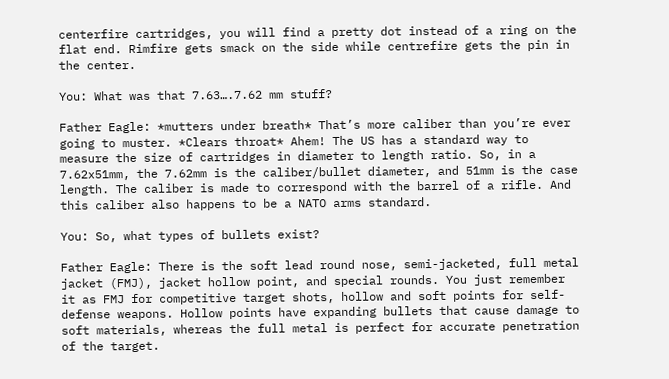centerfire cartridges, you will find a pretty dot instead of a ring on the flat end. Rimfire gets smack on the side while centrefire gets the pin in the center.

You: What was that 7.63….7.62 mm stuff?

Father Eagle: *mutters under breath* That’s more caliber than you’re ever going to muster. *Clears throat* Ahem! The US has a standard way to measure the size of cartridges in diameter to length ratio. So, in a 7.62x51mm, the 7.62mm is the caliber/bullet diameter, and 51mm is the case length. The caliber is made to correspond with the barrel of a rifle. And this caliber also happens to be a NATO arms standard.

You: So, what types of bullets exist?

Father Eagle: There is the soft lead round nose, semi-jacketed, full metal jacket (FMJ), jacket hollow point, and special rounds. You just remember it as FMJ for competitive target shots, hollow and soft points for self-defense weapons. Hollow points have expanding bullets that cause damage to soft materials, whereas the full metal is perfect for accurate penetration of the target.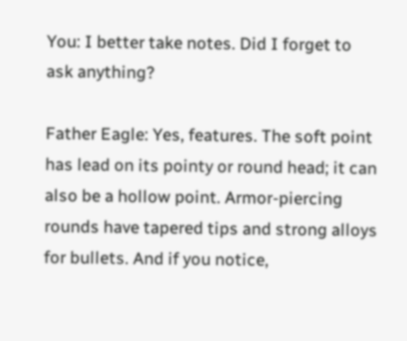You: I better take notes. Did I forget to ask anything?

Father Eagle: Yes, features. The soft point has lead on its pointy or round head; it can also be a hollow point. Armor-piercing rounds have tapered tips and strong alloys for bullets. And if you notice,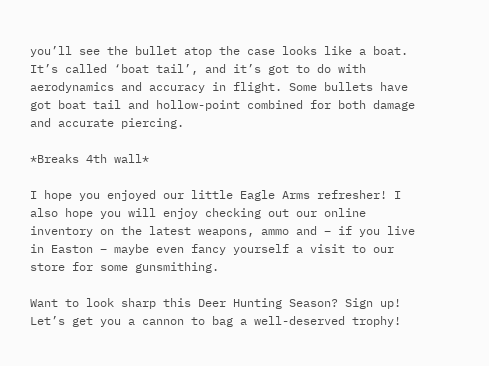you’ll see the bullet atop the case looks like a boat. It’s called ‘boat tail’, and it’s got to do with aerodynamics and accuracy in flight. Some bullets have got boat tail and hollow-point combined for both damage and accurate piercing.

*Breaks 4th wall*

I hope you enjoyed our little Eagle Arms refresher! I also hope you will enjoy checking out our online inventory on the latest weapons, ammo and – if you live in Easton – maybe even fancy yourself a visit to our store for some gunsmithing.

Want to look sharp this Deer Hunting Season? Sign up! Let’s get you a cannon to bag a well-deserved trophy!